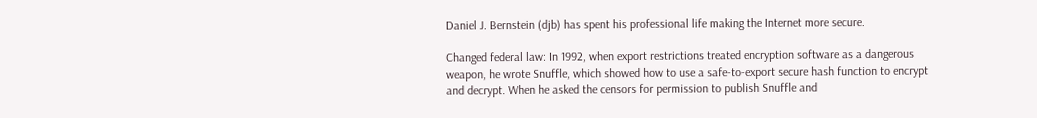Daniel J. Bernstein (djb) has spent his professional life making the Internet more secure.

Changed federal law: In 1992, when export restrictions treated encryption software as a dangerous weapon, he wrote Snuffle, which showed how to use a safe-to-export secure hash function to encrypt and decrypt. When he asked the censors for permission to publish Snuffle and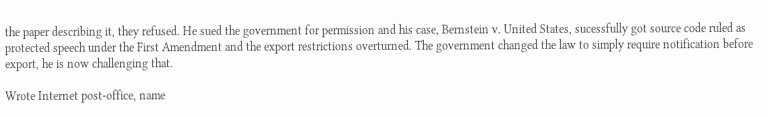the paper describing it, they refused. He sued the government for permission and his case, Bernstein v. United States, sucessfully got source code ruled as protected speech under the First Amendment and the export restrictions overturned. The government changed the law to simply require notification before export, he is now challenging that.

Wrote Internet post-office, name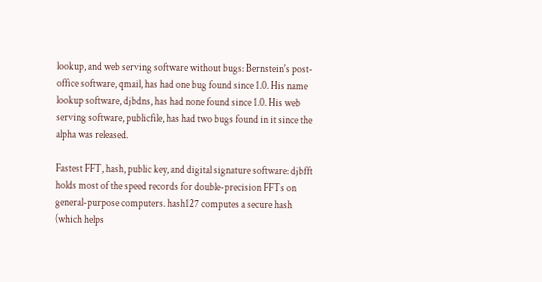lookup, and web serving software without bugs: Bernstein's post-office software, qmail, has had one bug found since 1.0. His name lookup software, djbdns, has had none found since 1.0. His web serving software, publicfile, has had two bugs found in it since the alpha was released.

Fastest FFT, hash, public key, and digital signature software: djbfft holds most of the speed records for double-precision FFTs on general-purpose computers. hash127 computes a secure hash (which helps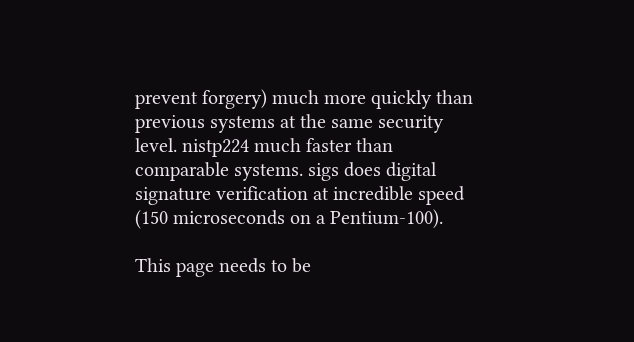prevent forgery) much more quickly than previous systems at the same security level. nistp224 much faster than comparable systems. sigs does digital signature verification at incredible speed (150 microseconds on a Pentium-100).

This page needs to be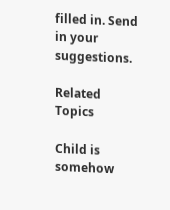filled in. Send in your suggestions.

Related Topics

Child is somehow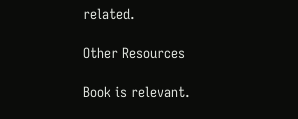related.

Other Resources

Book is relevant.